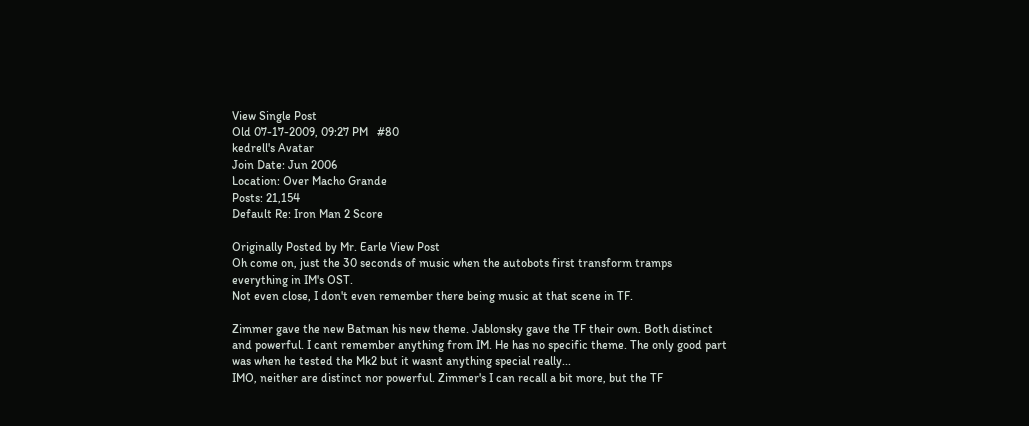View Single Post
Old 07-17-2009, 09:27 PM   #80
kedrell's Avatar
Join Date: Jun 2006
Location: Over Macho Grande
Posts: 21,154
Default Re: Iron Man 2 Score

Originally Posted by Mr. Earle View Post
Oh come on, just the 30 seconds of music when the autobots first transform tramps everything in IM's OST.
Not even close, I don't even remember there being music at that scene in TF.

Zimmer gave the new Batman his new theme. Jablonsky gave the TF their own. Both distinct and powerful. I cant remember anything from IM. He has no specific theme. The only good part was when he tested the Mk2 but it wasnt anything special really...
IMO, neither are distinct nor powerful. Zimmer's I can recall a bit more, but the TF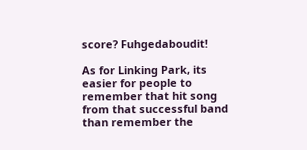score? Fuhgedaboudit!

As for Linking Park, its easier for people to remember that hit song from that successful band than remember the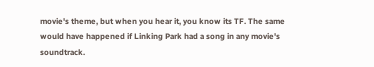movie's theme, but when you hear it, you know its TF. The same would have happened if Linking Park had a song in any movie's soundtrack.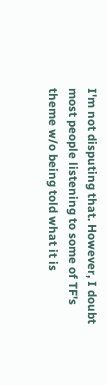I'm not disputing that. However, I doubt most people listening to some of TF's theme w/o being told what it is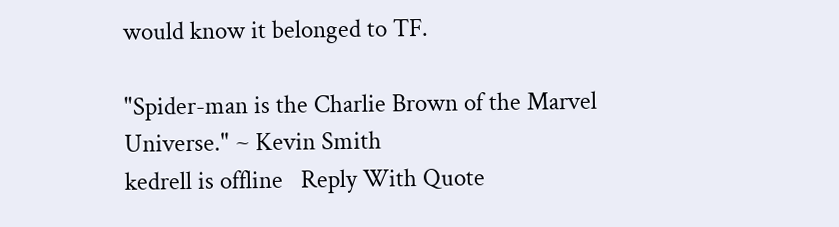would know it belonged to TF.

"Spider-man is the Charlie Brown of the Marvel Universe." ~ Kevin Smith
kedrell is offline   Reply With Quote